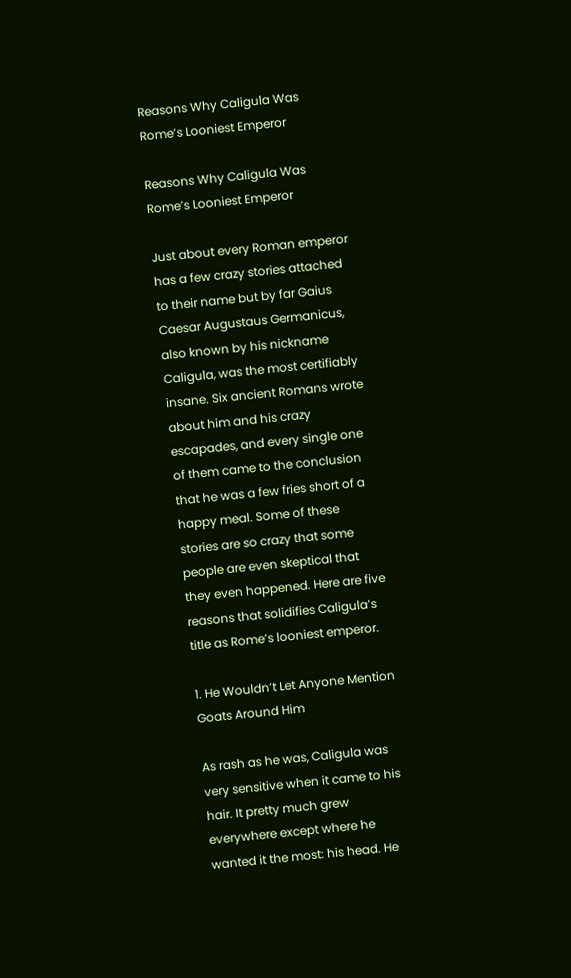Reasons Why Caligula Was Rome’s Looniest Emperor

Reasons Why Caligula Was Rome’s Looniest Emperor

Just about every Roman emperor has a few crazy stories attached to their name but by far Gaius Caesar Augustaus Germanicus, also known by his nickname Caligula, was the most certifiably insane. Six ancient Romans wrote about him and his crazy escapades, and every single one of them came to the conclusion that he was a few fries short of a happy meal. Some of these stories are so crazy that some people are even skeptical that they even happened. Here are five reasons that solidifies Caligula’s title as Rome’s looniest emperor.

1. He Wouldn’t Let Anyone Mention Goats Around Him

As rash as he was, Caligula was very sensitive when it came to his hair. It pretty much grew everywhere except where he wanted it the most: his head. He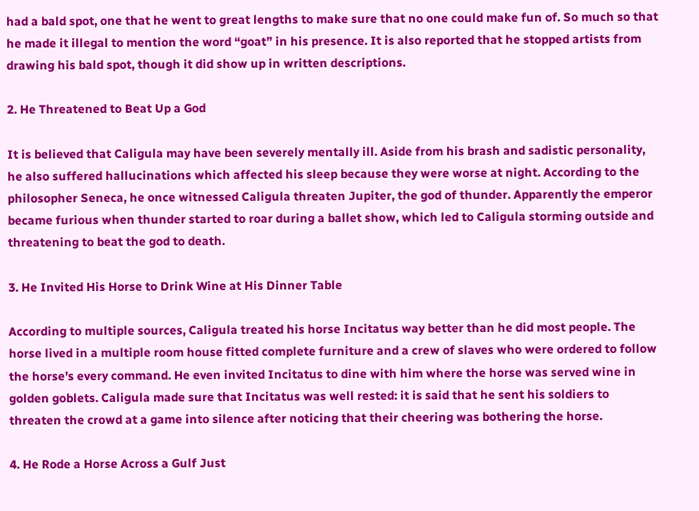had a bald spot, one that he went to great lengths to make sure that no one could make fun of. So much so that he made it illegal to mention the word “goat” in his presence. It is also reported that he stopped artists from drawing his bald spot, though it did show up in written descriptions.

2. He Threatened to Beat Up a God

It is believed that Caligula may have been severely mentally ill. Aside from his brash and sadistic personality, he also suffered hallucinations which affected his sleep because they were worse at night. According to the philosopher Seneca, he once witnessed Caligula threaten Jupiter, the god of thunder. Apparently the emperor became furious when thunder started to roar during a ballet show, which led to Caligula storming outside and threatening to beat the god to death.

3. He Invited His Horse to Drink Wine at His Dinner Table

According to multiple sources, Caligula treated his horse Incitatus way better than he did most people. The horse lived in a multiple room house fitted complete furniture and a crew of slaves who were ordered to follow the horse’s every command. He even invited Incitatus to dine with him where the horse was served wine in golden goblets. Caligula made sure that Incitatus was well rested: it is said that he sent his soldiers to threaten the crowd at a game into silence after noticing that their cheering was bothering the horse.

4. He Rode a Horse Across a Gulf Just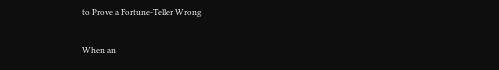to Prove a Fortune-Teller Wrong

When an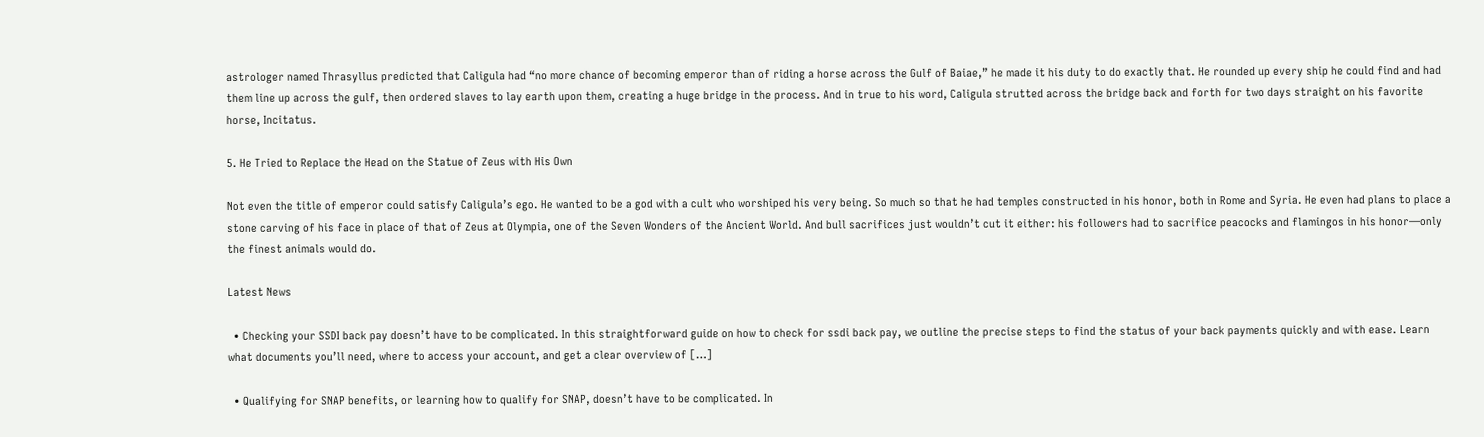astrologer named Thrasyllus predicted that Caligula had “no more chance of becoming emperor than of riding a horse across the Gulf of Baiae,” he made it his duty to do exactly that. He rounded up every ship he could find and had them line up across the gulf, then ordered slaves to lay earth upon them, creating a huge bridge in the process. And in true to his word, Caligula strutted across the bridge back and forth for two days straight on his favorite horse, Incitatus.

5. He Tried to Replace the Head on the Statue of Zeus with His Own

Not even the title of emperor could satisfy Caligula’s ego. He wanted to be a god with a cult who worshiped his very being. So much so that he had temples constructed in his honor, both in Rome and Syria. He even had plans to place a stone carving of his face in place of that of Zeus at Olympia, one of the Seven Wonders of the Ancient World. And bull sacrifices just wouldn’t cut it either: his followers had to sacrifice peacocks and flamingos in his honor—only the finest animals would do.

Latest News

  • Checking your SSDI back pay doesn’t have to be complicated. In this straightforward guide on how to check for ssdi back pay, we outline the precise steps to find the status of your back payments quickly and with ease. Learn what documents you’ll need, where to access your account, and get a clear overview of […]

  • Qualifying for SNAP benefits, or learning how to qualify for SNAP, doesn’t have to be complicated. In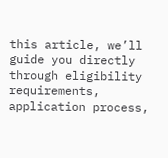this article, we’ll guide you directly through eligibility requirements, application process,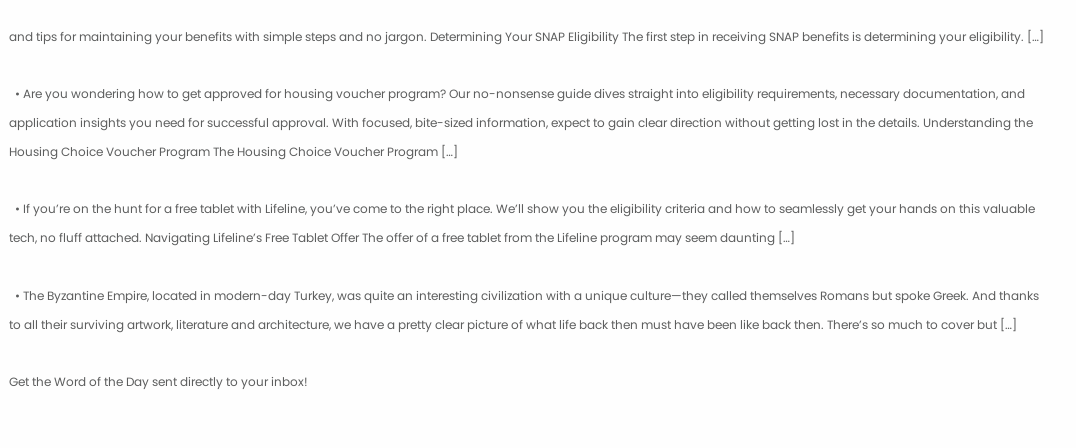and tips for maintaining your benefits with simple steps and no jargon. Determining Your SNAP Eligibility The first step in receiving SNAP benefits is determining your eligibility. […]

  • Are you wondering how to get approved for housing voucher program? Our no-nonsense guide dives straight into eligibility requirements, necessary documentation, and application insights you need for successful approval. With focused, bite-sized information, expect to gain clear direction without getting lost in the details. Understanding the Housing Choice Voucher Program The Housing Choice Voucher Program […]

  • If you’re on the hunt for a free tablet with Lifeline, you’ve come to the right place. We’ll show you the eligibility criteria and how to seamlessly get your hands on this valuable tech, no fluff attached. Navigating Lifeline’s Free Tablet Offer The offer of a free tablet from the Lifeline program may seem daunting […]

  • The Byzantine Empire, located in modern-day Turkey, was quite an interesting civilization with a unique culture—they called themselves Romans but spoke Greek. And thanks to all their surviving artwork, literature and architecture, we have a pretty clear picture of what life back then must have been like back then. There’s so much to cover but […]

Get the Word of the Day sent directly to your inbox!